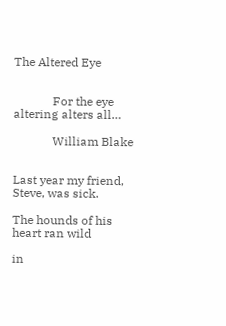The Altered Eye


             For the eye altering alters all…

             William Blake


Last year my friend, Steve, was sick.

The hounds of his heart ran wild

in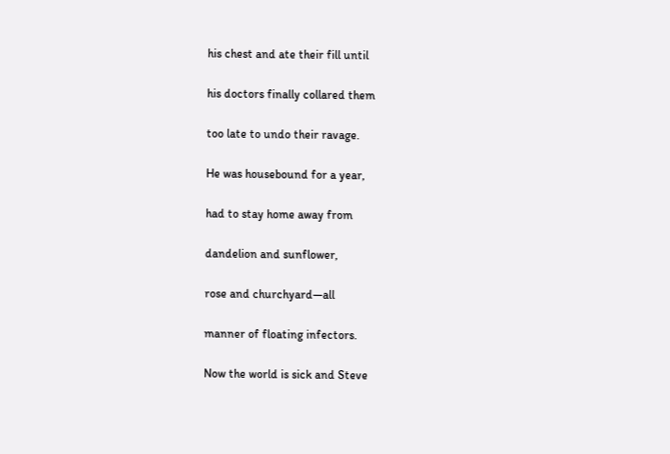his chest and ate their fill until

his doctors finally collared them

too late to undo their ravage.

He was housebound for a year,

had to stay home away from

dandelion and sunflower,

rose and churchyard—all

manner of floating infectors.

Now the world is sick and Steve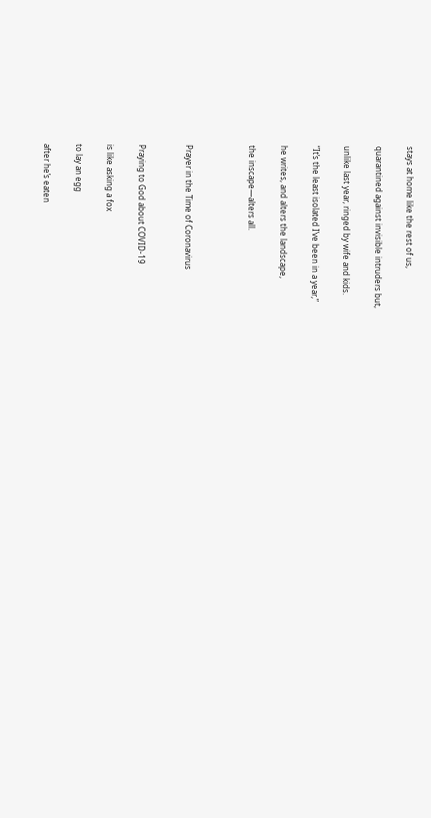stays at home like the rest of us,

quarantined against invisible intruders but,

unlike last year, ringed by wife and kids.

“It’s the least isolated I’ve been in a year,”

he writes, and alters the landscape,

the inscape—alters all.



Prayer in the Time of Coronavirus


Praying to God about COVID-19

is like asking a fox

to lay an egg

after he’s eaten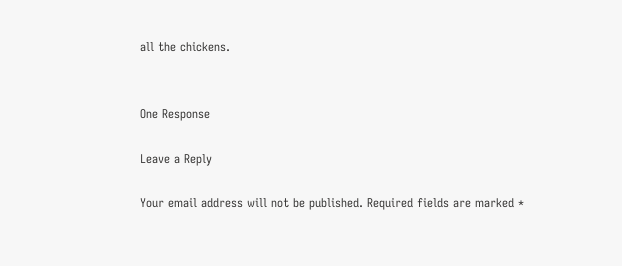all the chickens.


One Response

Leave a Reply

Your email address will not be published. Required fields are marked *